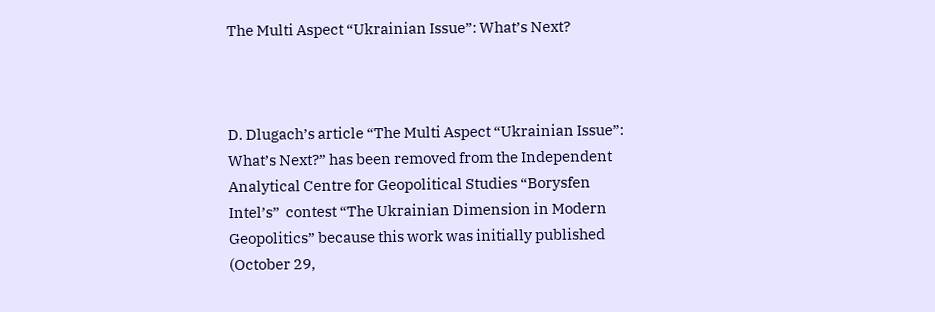The Multi Aspect “Ukrainian Issue”: What’s Next?



D. Dlugach’s article “The Multi Aspect “Ukrainian Issue”: What’s Next?” has been removed from the Independent Analytical Centre for Geopolitical Studies “Borysfen Intel’s”  contest “The Ukrainian Dimension in Modern Geopolitics” because this work was initially published (October 29,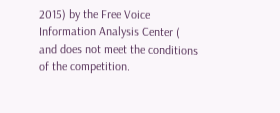2015) by the Free Voice Information Analysis Center ( and does not meet the conditions of the competition.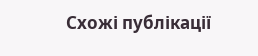Схожі публікації